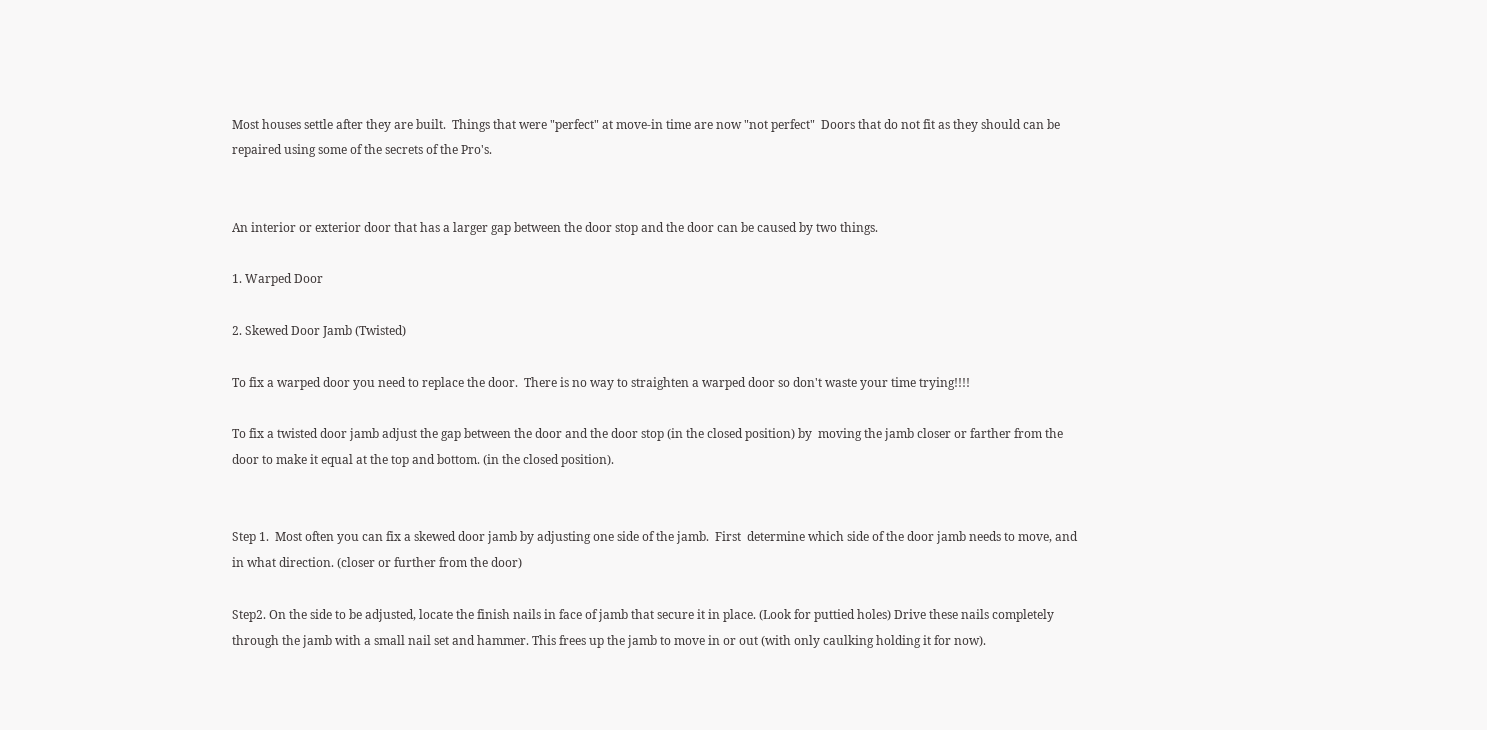Most houses settle after they are built.  Things that were "perfect" at move-in time are now "not perfect"  Doors that do not fit as they should can be repaired using some of the secrets of the Pro's.


An interior or exterior door that has a larger gap between the door stop and the door can be caused by two things.

1. Warped Door

2. Skewed Door Jamb (Twisted)

To fix a warped door you need to replace the door.  There is no way to straighten a warped door so don't waste your time trying!!!!

To fix a twisted door jamb adjust the gap between the door and the door stop (in the closed position) by  moving the jamb closer or farther from the door to make it equal at the top and bottom. (in the closed position).


Step 1.  Most often you can fix a skewed door jamb by adjusting one side of the jamb.  First  determine which side of the door jamb needs to move, and in what direction. (closer or further from the door)

Step2. On the side to be adjusted, locate the finish nails in face of jamb that secure it in place. (Look for puttied holes) Drive these nails completely through the jamb with a small nail set and hammer. This frees up the jamb to move in or out (with only caulking holding it for now).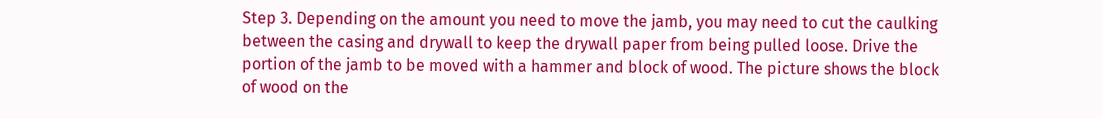Step 3. Depending on the amount you need to move the jamb, you may need to cut the caulking between the casing and drywall to keep the drywall paper from being pulled loose. Drive the portion of the jamb to be moved with a hammer and block of wood. The picture shows the block of wood on the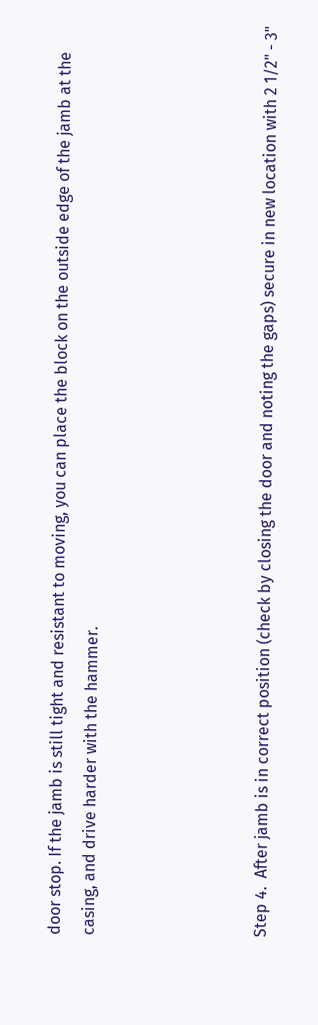door stop. If the jamb is still tight and resistant to moving, you can place the block on the outside edge of the jamb at the casing, and drive harder with the hammer.




Step 4.  After jamb is in correct position (check by closing the door and noting the gaps) secure in new location with 2 1/2" - 3"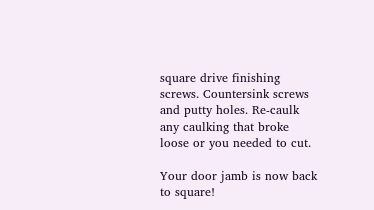square drive finishing screws. Countersink screws and putty holes. Re-caulk any caulking that broke loose or you needed to cut.

Your door jamb is now back to square!